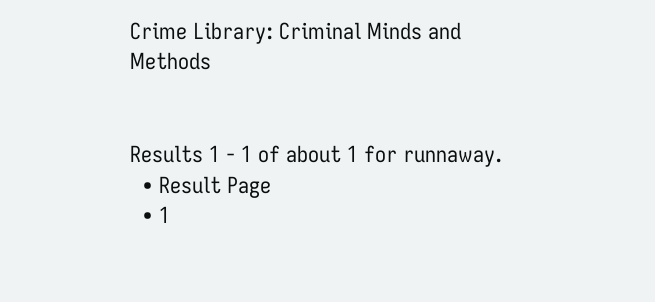Crime Library: Criminal Minds and Methods


Results 1 - 1 of about 1 for runnaway.
  • Result Page
  • 1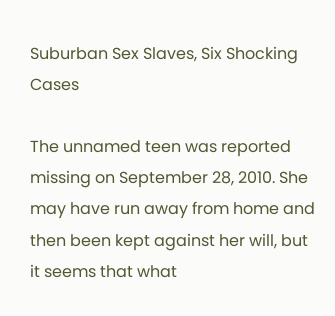Suburban Sex Slaves, Six Shocking Cases

The unnamed teen was reported missing on September 28, 2010. She may have run away from home and then been kept against her will, but it seems that what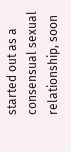started out as a consensual sexual relationship, soon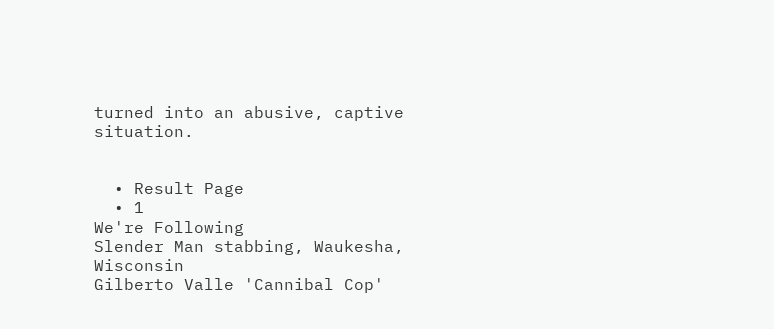turned into an abusive, captive situation.


  • Result Page
  • 1
We're Following
Slender Man stabbing, Waukesha, Wisconsin
Gilberto Valle 'Cannibal Cop'